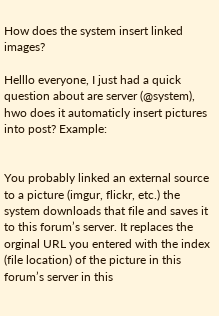How does the system insert linked images?

Helllo everyone, I just had a quick question about are server (@system), hwo does it automaticly insert pictures into post? Example:


You probably linked an external source to a picture (imgur, flickr, etc.) the system downloads that file and saves it to this forum’s server. It replaces the orginal URL you entered with the index (file location) of the picture in this forum’s server in this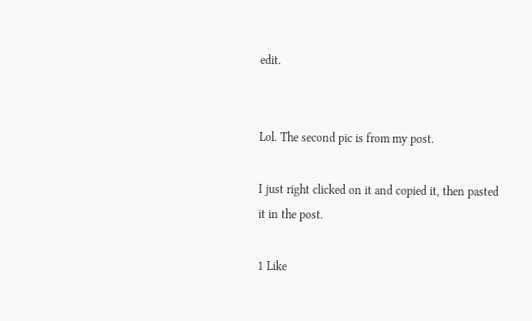edit.


Lol. The second pic is from my post.

I just right clicked on it and copied it, then pasted it in the post.

1 Like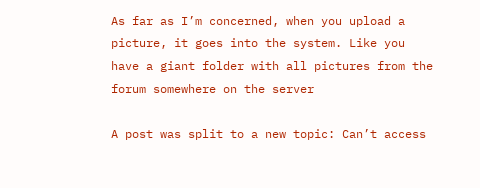As far as I’m concerned, when you upload a picture, it goes into the system. Like you have a giant folder with all pictures from the forum somewhere on the server

A post was split to a new topic: Can’t access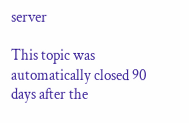server

This topic was automatically closed 90 days after the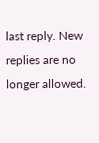last reply. New replies are no longer allowed.